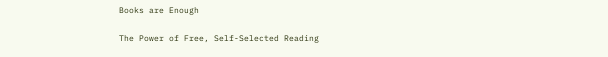Books are Enough

The Power of Free, Self-Selected Reading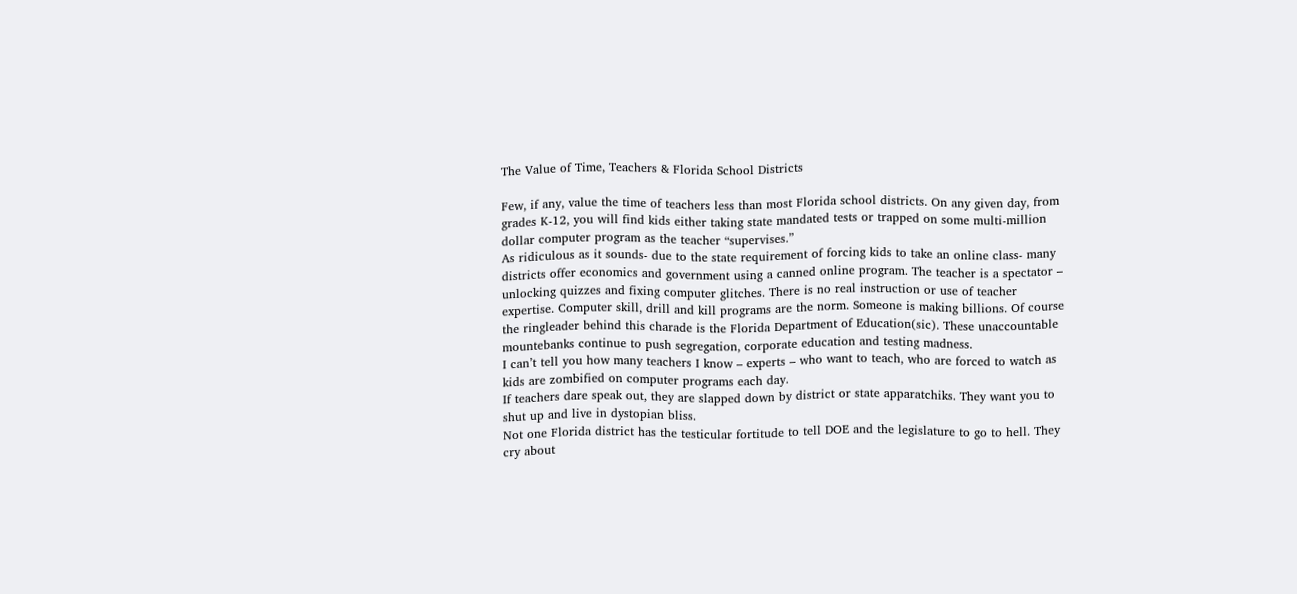The Value of Time, Teachers & Florida School Districts

Few, if any, value the time of teachers less than most Florida school districts. On any given day, from grades K-12, you will find kids either taking state mandated tests or trapped on some multi-million dollar computer program as the teacher “supervises.”
As ridiculous as it sounds- due to the state requirement of forcing kids to take an online class- many districts offer economics and government using a canned online program. The teacher is a spectator – unlocking quizzes and fixing computer glitches. There is no real instruction or use of teacher expertise. Computer skill, drill and kill programs are the norm. Someone is making billions. Of course the ringleader behind this charade is the Florida Department of Education(sic). These unaccountable mountebanks continue to push segregation, corporate education and testing madness.
I can’t tell you how many teachers I know – experts – who want to teach, who are forced to watch as kids are zombified on computer programs each day.
If teachers dare speak out, they are slapped down by district or state apparatchiks. They want you to shut up and live in dystopian bliss.
Not one Florida district has the testicular fortitude to tell DOE and the legislature to go to hell. They cry about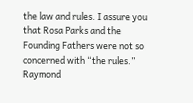the law and rules. I assure you that Rosa Parks and the Founding Fathers were not so concerned with “the rules.” Raymond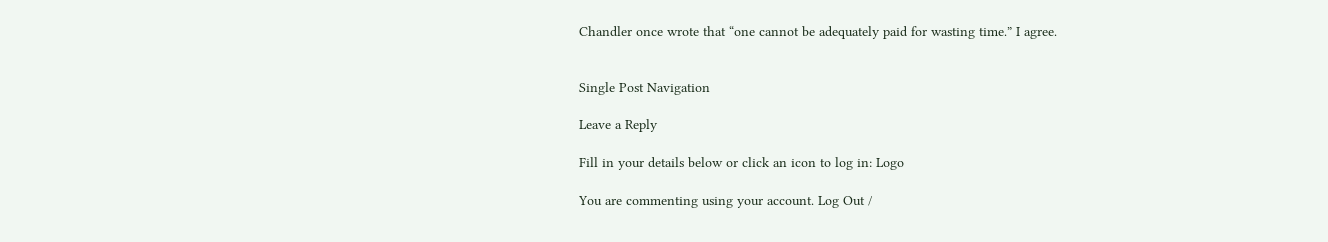Chandler once wrote that “one cannot be adequately paid for wasting time.” I agree.


Single Post Navigation

Leave a Reply

Fill in your details below or click an icon to log in: Logo

You are commenting using your account. Log Out /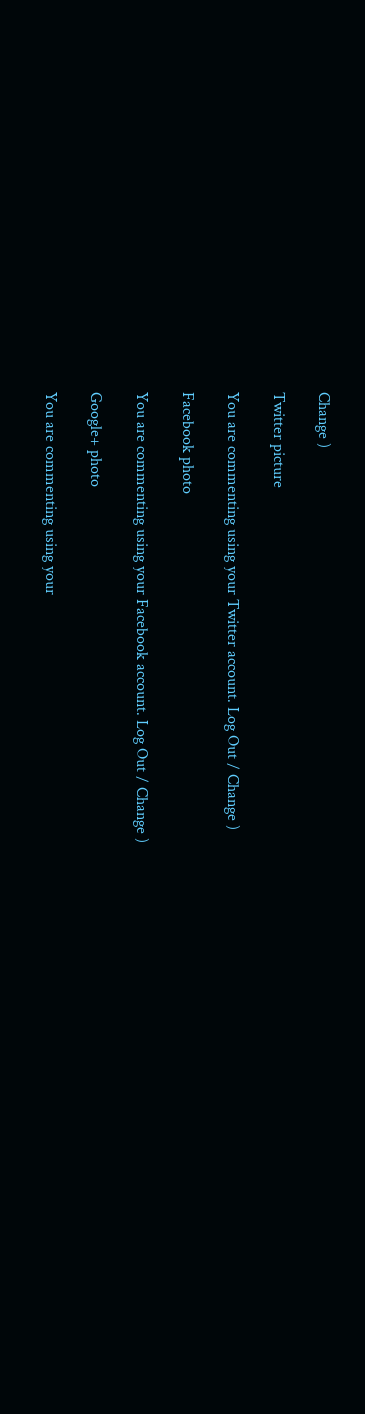Change )

Twitter picture

You are commenting using your Twitter account. Log Out / Change )

Facebook photo

You are commenting using your Facebook account. Log Out / Change )

Google+ photo

You are commenting using your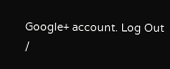Google+ account. Log Out /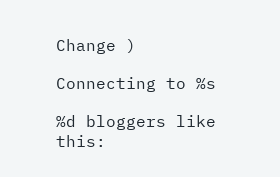Change )

Connecting to %s

%d bloggers like this: